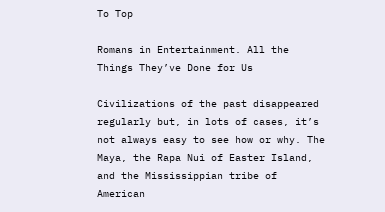To Top

Romans in Entertainment. All the Things They’ve Done for Us

Civilizations of the past disappeared regularly but, in lots of cases, it’s not always easy to see how or why. The Maya, the Rapa Nui of Easter Island, and the Mississippian tribe of American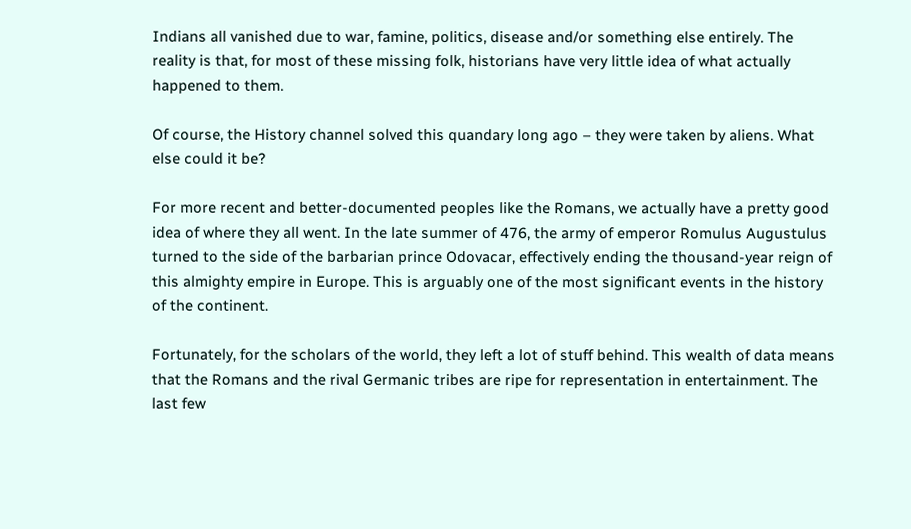Indians all vanished due to war, famine, politics, disease and/or something else entirely. The reality is that, for most of these missing folk, historians have very little idea of what actually happened to them.

Of course, the History channel solved this quandary long ago – they were taken by aliens. What else could it be?

For more recent and better-documented peoples like the Romans, we actually have a pretty good idea of where they all went. In the late summer of 476, the army of emperor Romulus Augustulus turned to the side of the barbarian prince Odovacar, effectively ending the thousand-year reign of this almighty empire in Europe. This is arguably one of the most significant events in the history of the continent.

Fortunately, for the scholars of the world, they left a lot of stuff behind. This wealth of data means that the Romans and the rival Germanic tribes are ripe for representation in entertainment. The last few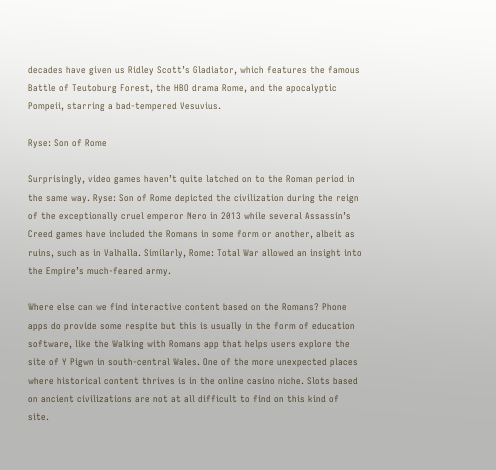decades have given us Ridley Scott’s Gladiator, which features the famous Battle of Teutoburg Forest, the HBO drama Rome, and the apocalyptic Pompeii, starring a bad-tempered Vesuvius.

Ryse: Son of Rome

Surprisingly, video games haven’t quite latched on to the Roman period in the same way. Ryse: Son of Rome depicted the civilization during the reign of the exceptionally cruel emperor Nero in 2013 while several Assassin’s Creed games have included the Romans in some form or another, albeit as ruins, such as in Valhalla. Similarly, Rome: Total War allowed an insight into the Empire’s much-feared army.

Where else can we find interactive content based on the Romans? Phone apps do provide some respite but this is usually in the form of education software, like the Walking with Romans app that helps users explore the site of Y Pigwn in south-central Wales. One of the more unexpected places where historical content thrives is in the online casino niche. Slots based on ancient civilizations are not at all difficult to find on this kind of site.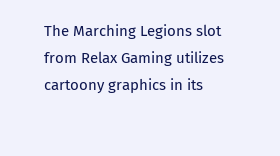The Marching Legions slot from Relax Gaming utilizes cartoony graphics in its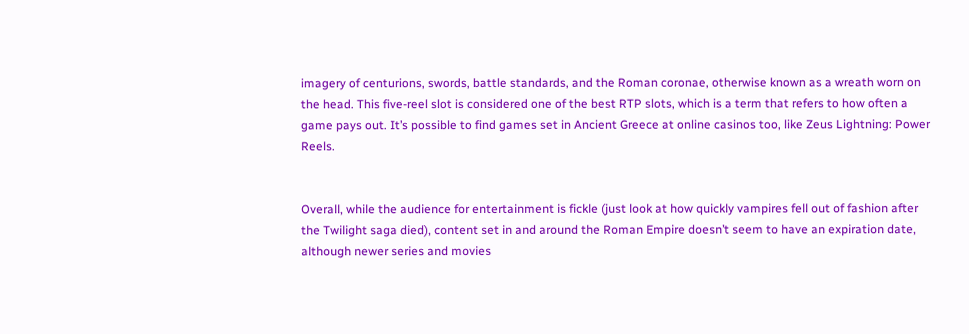imagery of centurions, swords, battle standards, and the Roman coronae, otherwise known as a wreath worn on the head. This five-reel slot is considered one of the best RTP slots, which is a term that refers to how often a game pays out. It’s possible to find games set in Ancient Greece at online casinos too, like Zeus Lightning: Power Reels.


Overall, while the audience for entertainment is fickle (just look at how quickly vampires fell out of fashion after the Twilight saga died), content set in and around the Roman Empire doesn’t seem to have an expiration date, although newer series and movies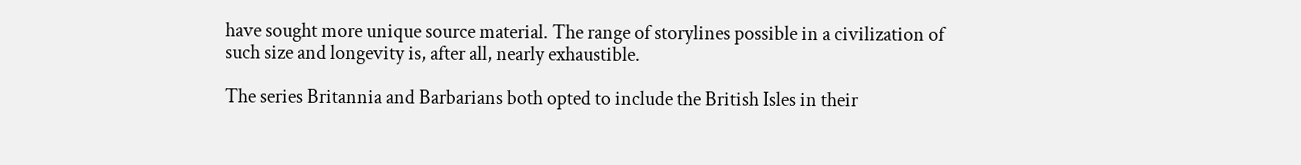have sought more unique source material. The range of storylines possible in a civilization of such size and longevity is, after all, nearly exhaustible.

The series Britannia and Barbarians both opted to include the British Isles in their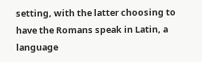setting, with the latter choosing to have the Romans speak in Latin, a language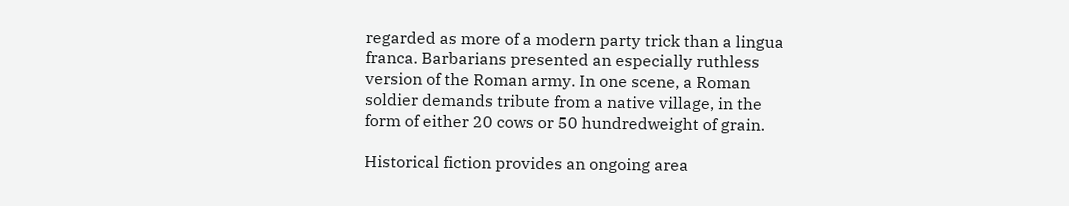regarded as more of a modern party trick than a lingua franca. Barbarians presented an especially ruthless version of the Roman army. In one scene, a Roman soldier demands tribute from a native village, in the form of either 20 cows or 50 hundredweight of grain.

Historical fiction provides an ongoing area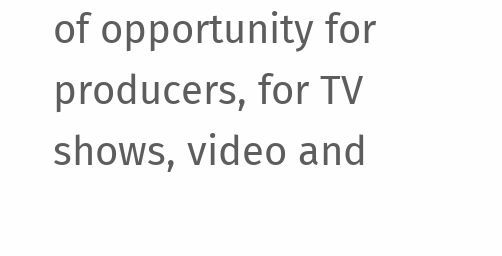of opportunity for producers, for TV shows, video and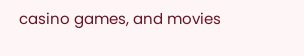casino games, and movies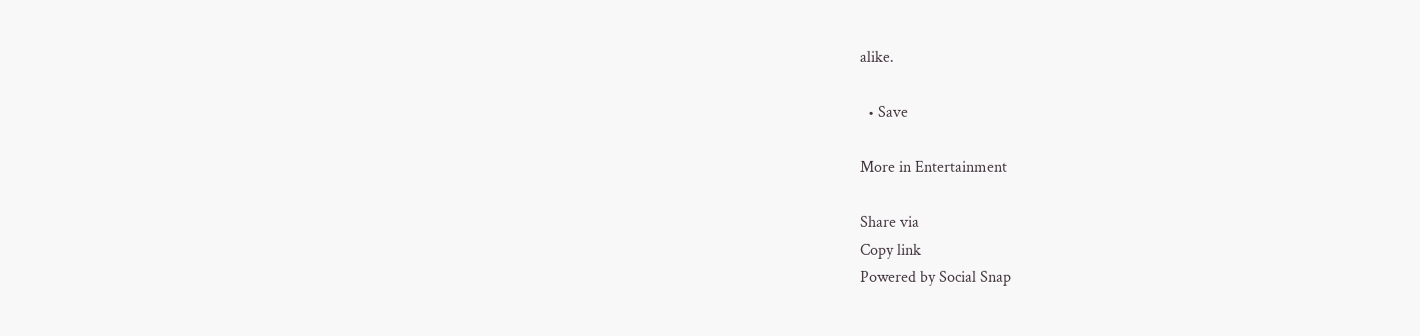alike.

  • Save

More in Entertainment

Share via
Copy link
Powered by Social Snap